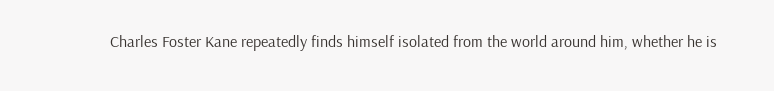Charles Foster Kane repeatedly finds himself isolated from the world around him, whether he is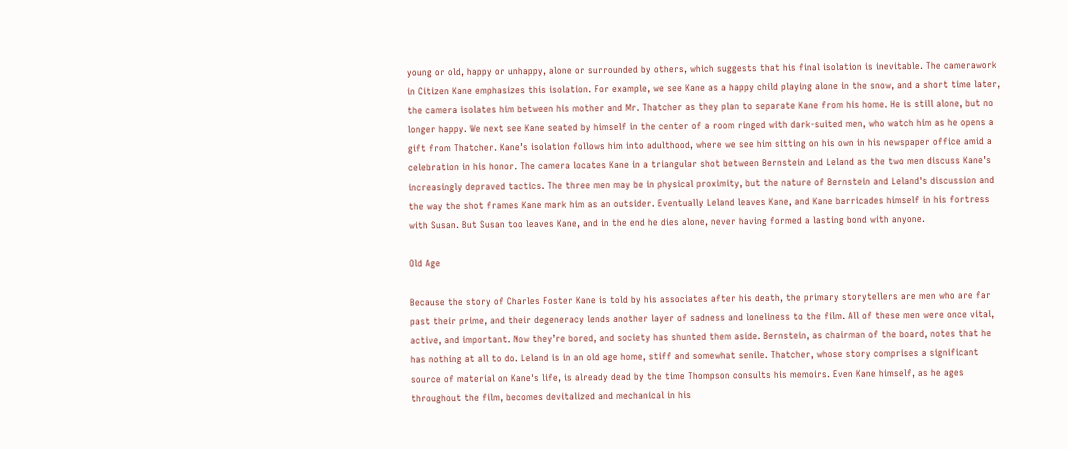young or old, happy or unhappy, alone or surrounded by others, which suggests that his final isolation is inevitable. The camerawork in Citizen Kane emphasizes this isolation. For example, we see Kane as a happy child playing alone in the snow, and a short time later, the camera isolates him between his mother and Mr. Thatcher as they plan to separate Kane from his home. He is still alone, but no longer happy. We next see Kane seated by himself in the center of a room ringed with dark-suited men, who watch him as he opens a gift from Thatcher. Kane’s isolation follows him into adulthood, where we see him sitting on his own in his newspaper office amid a celebration in his honor. The camera locates Kane in a triangular shot between Bernstein and Leland as the two men discuss Kane’s increasingly depraved tactics. The three men may be in physical proximity, but the nature of Bernstein and Leland's discussion and the way the shot frames Kane mark him as an outsider. Eventually Leland leaves Kane, and Kane barricades himself in his fortress with Susan. But Susan too leaves Kane, and in the end he dies alone, never having formed a lasting bond with anyone.

Old Age

Because the story of Charles Foster Kane is told by his associates after his death, the primary storytellers are men who are far past their prime, and their degeneracy lends another layer of sadness and loneliness to the film. All of these men were once vital, active, and important. Now they’re bored, and society has shunted them aside. Bernstein, as chairman of the board, notes that he has nothing at all to do. Leland is in an old age home, stiff and somewhat senile. Thatcher, whose story comprises a significant source of material on Kane's life, is already dead by the time Thompson consults his memoirs. Even Kane himself, as he ages throughout the film, becomes devitalized and mechanical in his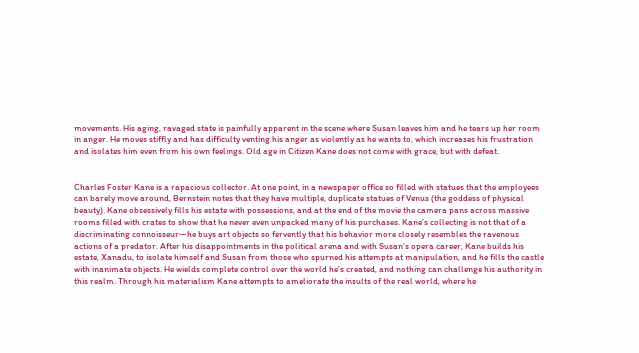movements. His aging, ravaged state is painfully apparent in the scene where Susan leaves him and he tears up her room in anger. He moves stiffly and has difficulty venting his anger as violently as he wants to, which increases his frustration and isolates him even from his own feelings. Old age in Citizen Kane does not come with grace, but with defeat.


Charles Foster Kane is a rapacious collector. At one point, in a newspaper office so filled with statues that the employees can barely move around, Bernstein notes that they have multiple, duplicate statues of Venus (the goddess of physical beauty). Kane obsessively fills his estate with possessions, and at the end of the movie the camera pans across massive rooms filled with crates to show that he never even unpacked many of his purchases. Kane’s collecting is not that of a discriminating connoisseur—he buys art objects so fervently that his behavior more closely resembles the ravenous actions of a predator. After his disappointments in the political arena and with Susan’s opera career, Kane builds his estate, Xanadu, to isolate himself and Susan from those who spurned his attempts at manipulation, and he fills the castle with inanimate objects. He wields complete control over the world he’s created, and nothing can challenge his authority in this realm. Through his materialism Kane attempts to ameliorate the insults of the real world, where he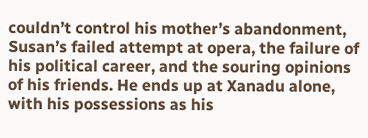couldn’t control his mother’s abandonment, Susan’s failed attempt at opera, the failure of his political career, and the souring opinions of his friends. He ends up at Xanadu alone, with his possessions as his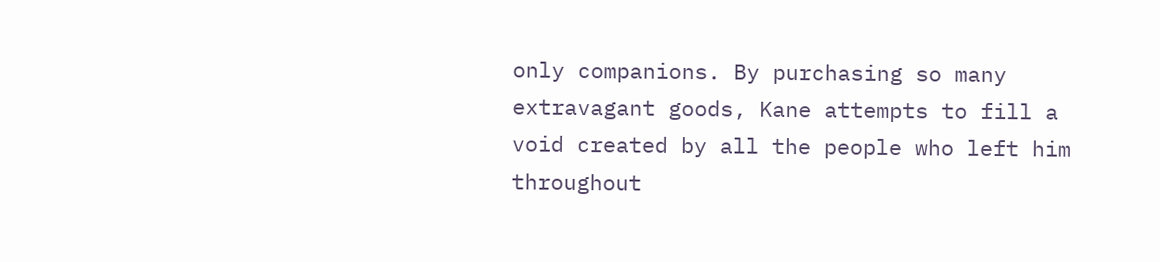only companions. By purchasing so many extravagant goods, Kane attempts to fill a void created by all the people who left him throughout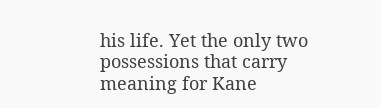his life. Yet the only two possessions that carry meaning for Kane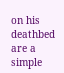on his deathbed are a simple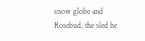snow globe and Rosebud, the sled he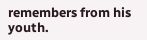remembers from his youth.